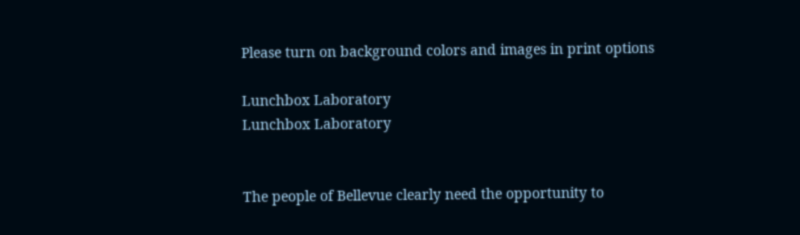Please turn on background colors and images in print options

Lunchbox Laboratory
Lunchbox Laboratory


The people of Bellevue clearly need the opportunity to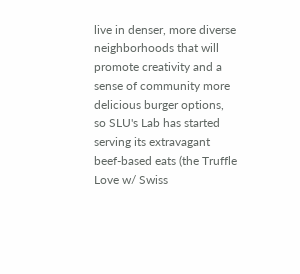live in denser, more diverse neighborhoods that will promote creativity and a sense of community more delicious burger options, so SLU's Lab has started serving its extravagant beef-based eats (the Truffle Love w/ Swiss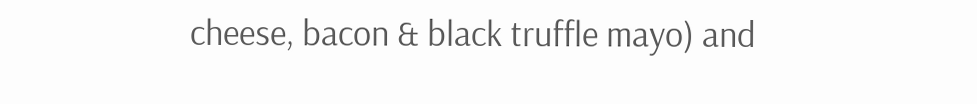cheese, bacon & black truffle mayo) and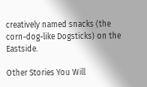creatively named snacks (the corn-dog-like Dogsticks) on the Eastside.

Other Stories You Will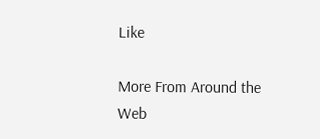Like

More From Around the Web